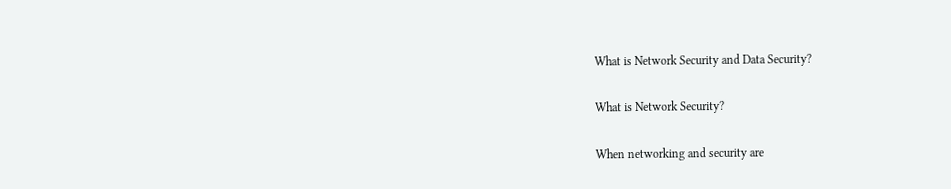What is Network Security and Data Security?

What is Network Security?

When networking and security are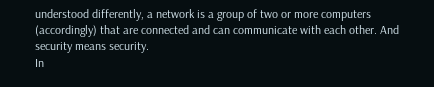understood differently, a network is a group of two or more computers (accordingly) that are connected and can communicate with each other. And security means security.
In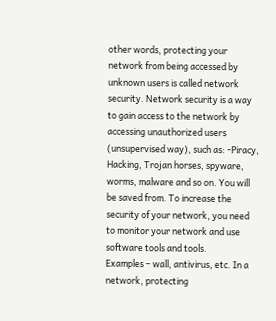other words, protecting your network from being accessed by unknown users is called network security. Network security is a way to gain access to the network by accessing unauthorized users (unsupervised way), such as: -Piracy, Hacking, Trojan horses, spyware, worms, malware and so on. You will be saved from. To increase the security of your network, you need to monitor your network and use software tools and tools.
Examples – wall, antivirus, etc. In a network, protecting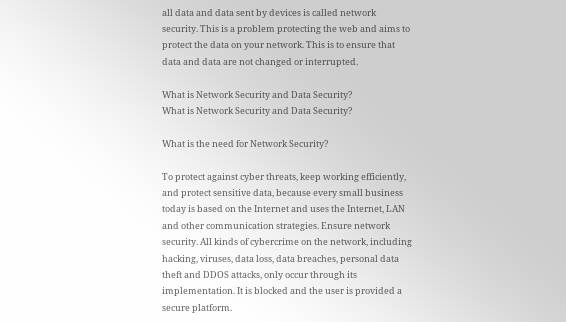all data and data sent by devices is called network security. This is a problem protecting the web and aims to protect the data on your network. This is to ensure that data and data are not changed or interrupted.

What is Network Security and Data Security?
What is Network Security and Data Security?

What is the need for Network Security?

To protect against cyber threats, keep working efficiently, and protect sensitive data, because every small business today is based on the Internet and uses the Internet, LAN and other communication strategies. Ensure network security. All kinds of cybercrime on the network, including hacking, viruses, data loss, data breaches, personal data theft and DDOS attacks, only occur through its implementation. It is blocked and the user is provided a secure platform.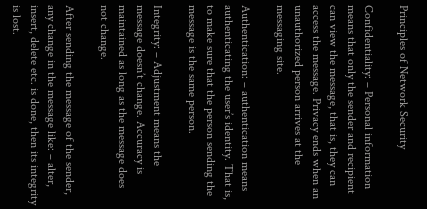Principles of Network Security

Confidentiality: – Personal information means that only the sender and recipient can view the message, that is, they can access the message. Privacy ends when an unauthorized person arrives at the messaging site.

Authentication: – authentication means authenticating the user’s identity. That is, to make sure that the person sending the message is the same person.

Integrity: – Adjustment means the message doesn’t change. Accuracy is maintained as long as the message does not change.

After sending the message of the sender, any change in the message like: – alter, insert, delete etc. is done, then its integrity is lost.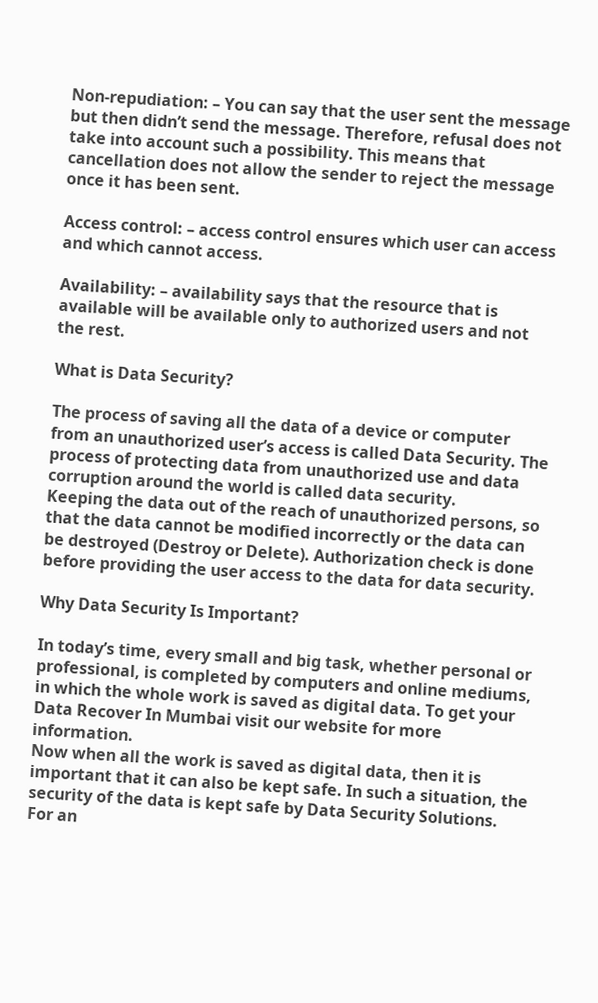Non-repudiation: – You can say that the user sent the message but then didn’t send the message. Therefore, refusal does not take into account such a possibility. This means that cancellation does not allow the sender to reject the message once it has been sent.

Access control: – access control ensures which user can access and which cannot access.

Availability: – availability says that the resource that is available will be available only to authorized users and not the rest.

What is Data Security?

The process of saving all the data of a device or computer from an unauthorized user’s access is called Data Security. The process of protecting data from unauthorized use and data corruption around the world is called data security.
Keeping the data out of the reach of unauthorized persons, so that the data cannot be modified incorrectly or the data can be destroyed (Destroy or Delete). Authorization check is done before providing the user access to the data for data security.

Why Data Security Is Important?

In today’s time, every small and big task, whether personal or professional, is completed by computers and online mediums, in which the whole work is saved as digital data. To get your Data Recover In Mumbai visit our website for more information.
Now when all the work is saved as digital data, then it is important that it can also be kept safe. In such a situation, the security of the data is kept safe by Data Security Solutions.
For an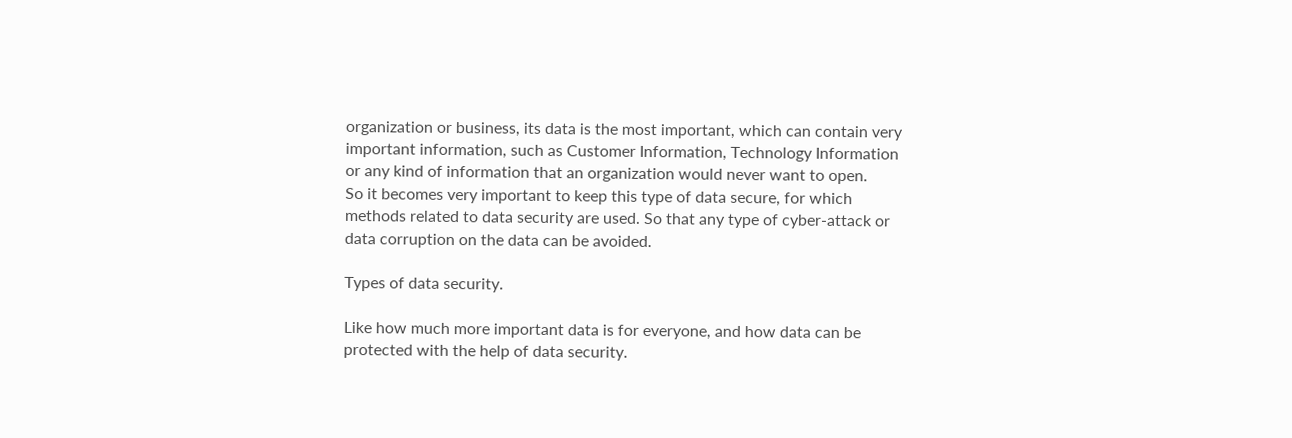organization or business, its data is the most important, which can contain very important information, such as Customer Information, Technology Information or any kind of information that an organization would never want to open.
So it becomes very important to keep this type of data secure, for which methods related to data security are used. So that any type of cyber-attack or data corruption on the data can be avoided.

Types of data security.

Like how much more important data is for everyone, and how data can be protected with the help of data security.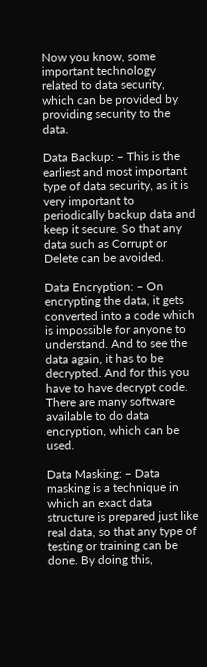Now you know, some important technology related to data security, which can be provided by providing security to the data.

Data Backup: – This is the earliest and most important type of data security, as it is very important to periodically backup data and keep it secure. So that any data such as Corrupt or Delete can be avoided.

Data Encryption: – On encrypting the data, it gets converted into a code which is impossible for anyone to understand. And to see the data again, it has to be decrypted. And for this you have to have decrypt code. There are many software available to do data encryption, which can be used.

Data Masking: – Data masking is a technique in which an exact data structure is prepared just like real data, so that any type of testing or training can be done. By doing this,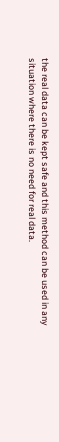the real data can be kept safe and this method can be used in any situation where there is no need for real data.